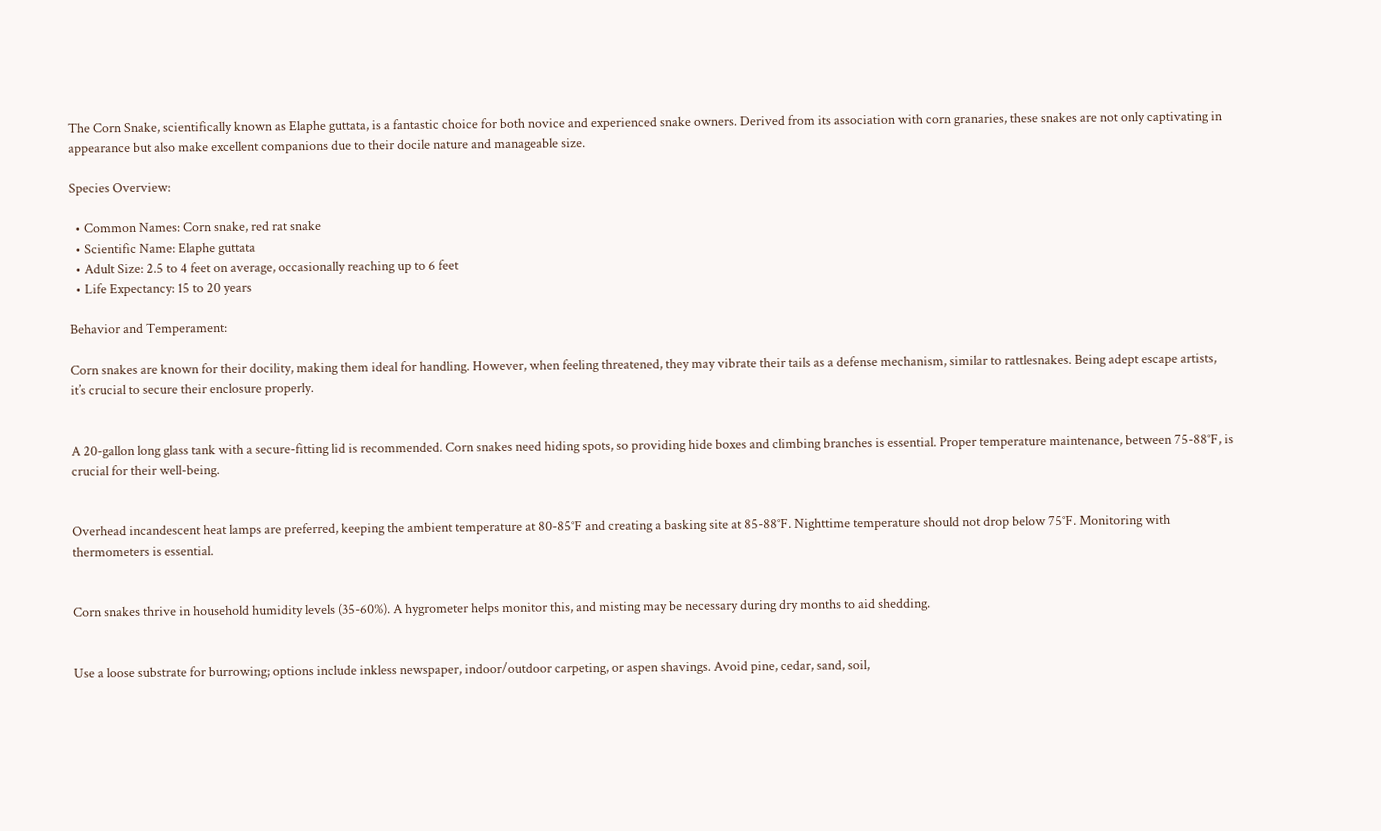The Corn Snake, scientifically known as Elaphe guttata, is a fantastic choice for both novice and experienced snake owners. Derived from its association with corn granaries, these snakes are not only captivating in appearance but also make excellent companions due to their docile nature and manageable size.

Species Overview:

  • Common Names: Corn snake, red rat snake
  • Scientific Name: Elaphe guttata
  • Adult Size: 2.5 to 4 feet on average, occasionally reaching up to 6 feet
  • Life Expectancy: 15 to 20 years

Behavior and Temperament:

Corn snakes are known for their docility, making them ideal for handling. However, when feeling threatened, they may vibrate their tails as a defense mechanism, similar to rattlesnakes. Being adept escape artists, it’s crucial to secure their enclosure properly.


A 20-gallon long glass tank with a secure-fitting lid is recommended. Corn snakes need hiding spots, so providing hide boxes and climbing branches is essential. Proper temperature maintenance, between 75-88°F, is crucial for their well-being.


Overhead incandescent heat lamps are preferred, keeping the ambient temperature at 80-85°F and creating a basking site at 85-88°F. Nighttime temperature should not drop below 75°F. Monitoring with thermometers is essential.


Corn snakes thrive in household humidity levels (35-60%). A hygrometer helps monitor this, and misting may be necessary during dry months to aid shedding.


Use a loose substrate for burrowing; options include inkless newspaper, indoor/outdoor carpeting, or aspen shavings. Avoid pine, cedar, sand, soil,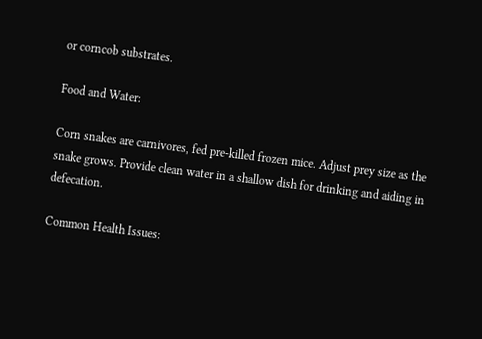or corncob substrates.

Food and Water:

Corn snakes are carnivores, fed pre-killed frozen mice. Adjust prey size as the snake grows. Provide clean water in a shallow dish for drinking and aiding in defecation.

Common Health Issues: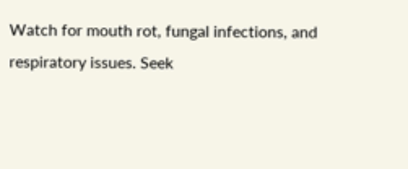Watch for mouth rot, fungal infections, and respiratory issues. Seek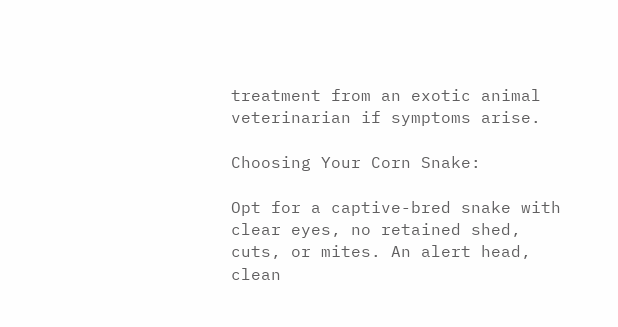treatment from an exotic animal veterinarian if symptoms arise.

Choosing Your Corn Snake:

Opt for a captive-bred snake with clear eyes, no retained shed, cuts, or mites. An alert head, clean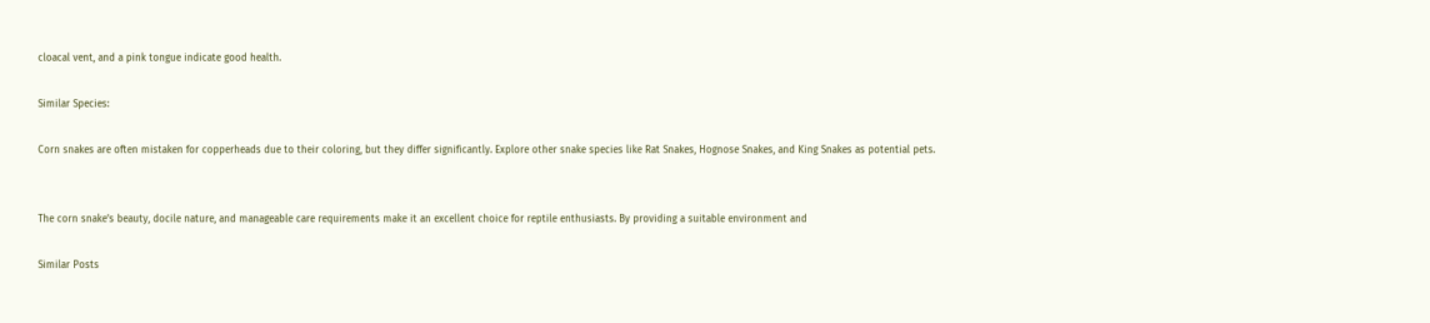cloacal vent, and a pink tongue indicate good health.

Similar Species:

Corn snakes are often mistaken for copperheads due to their coloring, but they differ significantly. Explore other snake species like Rat Snakes, Hognose Snakes, and King Snakes as potential pets.


The corn snake’s beauty, docile nature, and manageable care requirements make it an excellent choice for reptile enthusiasts. By providing a suitable environment and

Similar Posts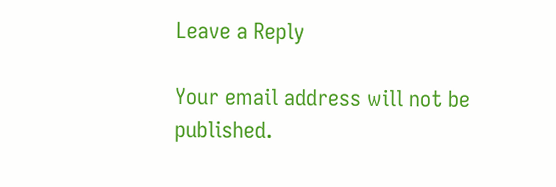Leave a Reply

Your email address will not be published.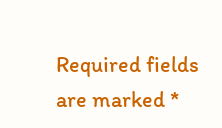Required fields are marked *